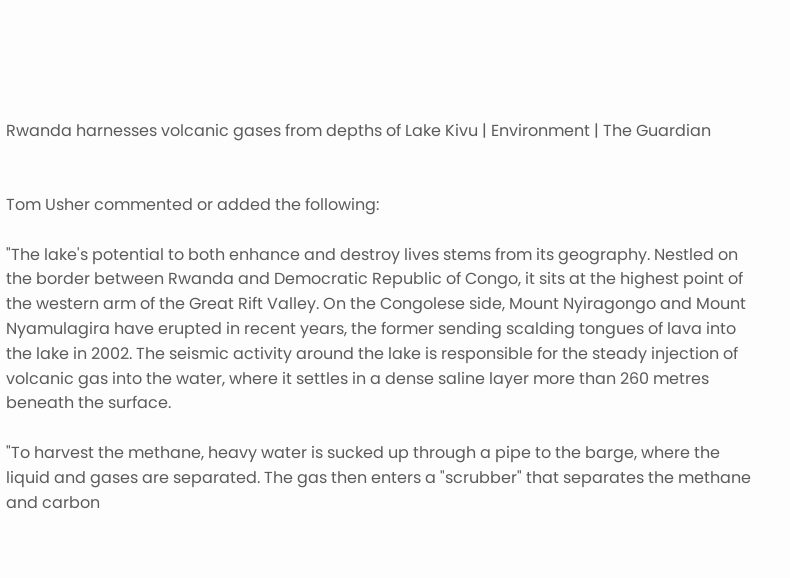Rwanda harnesses volcanic gases from depths of Lake Kivu | Environment | The Guardian


Tom Usher commented or added the following:

"The lake's potential to both enhance and destroy lives stems from its geography. Nestled on the border between Rwanda and Democratic Republic of Congo, it sits at the highest point of the western arm of the Great Rift Valley. On the Congolese side, Mount Nyiragongo and Mount Nyamulagira have erupted in recent years, the former sending scalding tongues of lava into the lake in 2002. The seismic activity around the lake is responsible for the steady injection of volcanic gas into the water, where it settles in a dense saline layer more than 260 metres beneath the surface.

"To harvest the methane, heavy water is sucked up through a pipe to the barge, where the liquid and gases are separated. The gas then enters a "scrubber" that separates the methane and carbon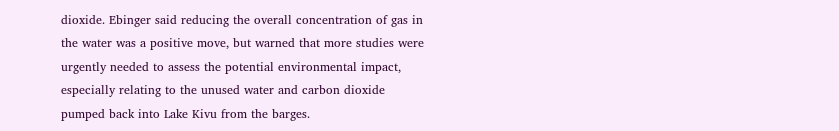dioxide. Ebinger said reducing the overall concentration of gas in the water was a positive move, but warned that more studies were urgently needed to assess the potential environmental impact, especially relating to the unused water and carbon dioxide pumped back into Lake Kivu from the barges.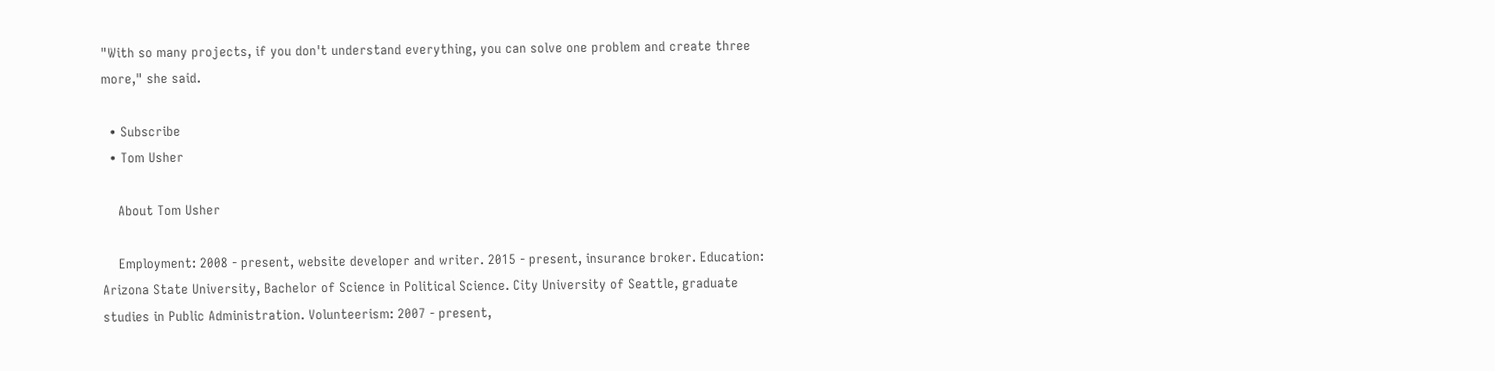"With so many projects, if you don't understand everything, you can solve one problem and create three more," she said.

  • Subscribe
  • Tom Usher

    About Tom Usher

    Employment: 2008 - present, website developer and writer. 2015 - present, insurance broker. Education: Arizona State University, Bachelor of Science in Political Science. City University of Seattle, graduate studies in Public Administration. Volunteerism: 2007 - present,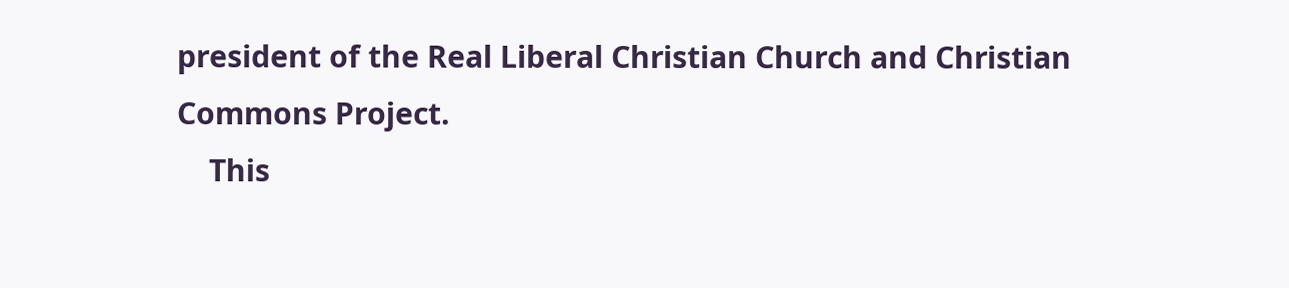president of the Real Liberal Christian Church and Christian Commons Project.
    This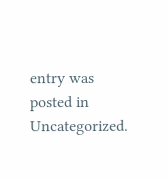entry was posted in Uncategorized.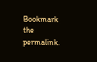Bookmark the permalink.